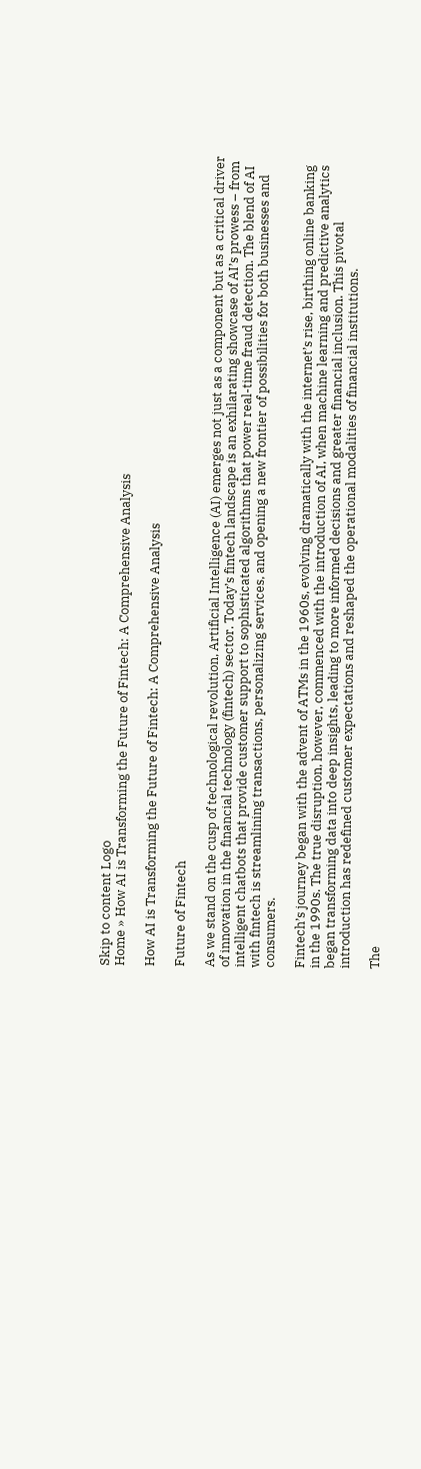Skip to content Logo
Home » How AI is Transforming the Future of Fintech: A Comprehensive Analysis

How AI is Transforming the Future of Fintech: A Comprehensive Analysis

Future of Fintech

As we stand on the cusp of technological revolution, Artificial Intelligence (AI) emerges not just as a component but as a critical driver of innovation in the financial technology (fintech) sector. Today’s fintech landscape is an exhilarating showcase of AI’s prowess – from intelligent chatbots that provide customer support to sophisticated algorithms that power real-time fraud detection. The blend of AI with fintech is streamlining transactions, personalizing services, and opening a new frontier of possibilities for both businesses and consumers.

Fintech’s journey began with the advent of ATMs in the 1960s, evolving dramatically with the internet’s rise, birthing online banking in the 1990s. The true disruption, however, commenced with the introduction of AI, when machine learning and predictive analytics began transforming data into deep insights, leading to more informed decisions and greater financial inclusion. This pivotal introduction has redefined customer expectations and reshaped the operational modalities of financial institutions.

The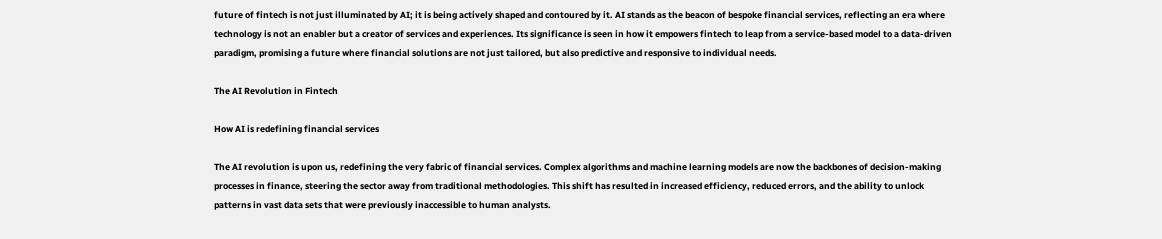future of fintech is not just illuminated by AI; it is being actively shaped and contoured by it. AI stands as the beacon of bespoke financial services, reflecting an era where technology is not an enabler but a creator of services and experiences. Its significance is seen in how it empowers fintech to leap from a service-based model to a data-driven paradigm, promising a future where financial solutions are not just tailored, but also predictive and responsive to individual needs.

The AI Revolution in Fintech

How AI is redefining financial services

The AI revolution is upon us, redefining the very fabric of financial services. Complex algorithms and machine learning models are now the backbones of decision-making processes in finance, steering the sector away from traditional methodologies. This shift has resulted in increased efficiency, reduced errors, and the ability to unlock patterns in vast data sets that were previously inaccessible to human analysts.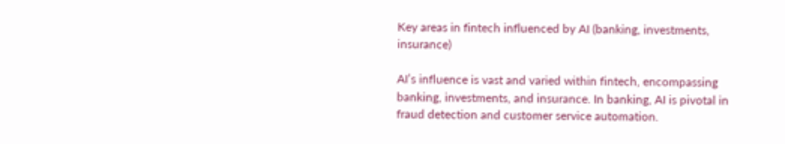Key areas in fintech influenced by AI (banking, investments, insurance)

AI’s influence is vast and varied within fintech, encompassing banking, investments, and insurance. In banking, AI is pivotal in fraud detection and customer service automation.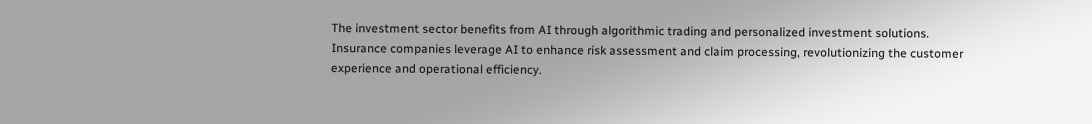The investment sector benefits from AI through algorithmic trading and personalized investment solutions. Insurance companies leverage AI to enhance risk assessment and claim processing, revolutionizing the customer experience and operational efficiency.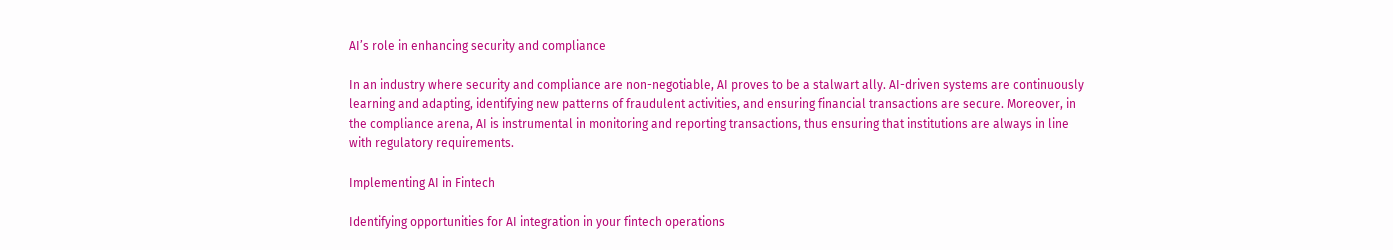AI’s role in enhancing security and compliance

In an industry where security and compliance are non-negotiable, AI proves to be a stalwart ally. AI-driven systems are continuously learning and adapting, identifying new patterns of fraudulent activities, and ensuring financial transactions are secure. Moreover, in the compliance arena, AI is instrumental in monitoring and reporting transactions, thus ensuring that institutions are always in line with regulatory requirements.

Implementing AI in Fintech

Identifying opportunities for AI integration in your fintech operations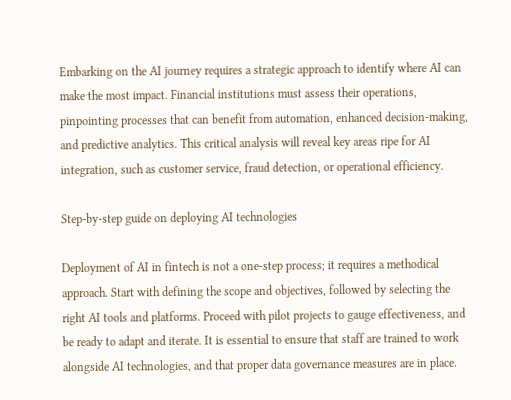Embarking on the AI journey requires a strategic approach to identify where AI can make the most impact. Financial institutions must assess their operations, pinpointing processes that can benefit from automation, enhanced decision-making, and predictive analytics. This critical analysis will reveal key areas ripe for AI integration, such as customer service, fraud detection, or operational efficiency.

Step-by-step guide on deploying AI technologies

Deployment of AI in fintech is not a one-step process; it requires a methodical approach. Start with defining the scope and objectives, followed by selecting the right AI tools and platforms. Proceed with pilot projects to gauge effectiveness, and be ready to adapt and iterate. It is essential to ensure that staff are trained to work alongside AI technologies, and that proper data governance measures are in place.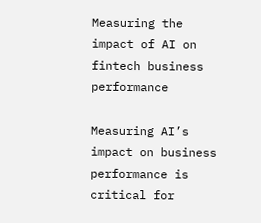Measuring the impact of AI on fintech business performance

Measuring AI’s impact on business performance is critical for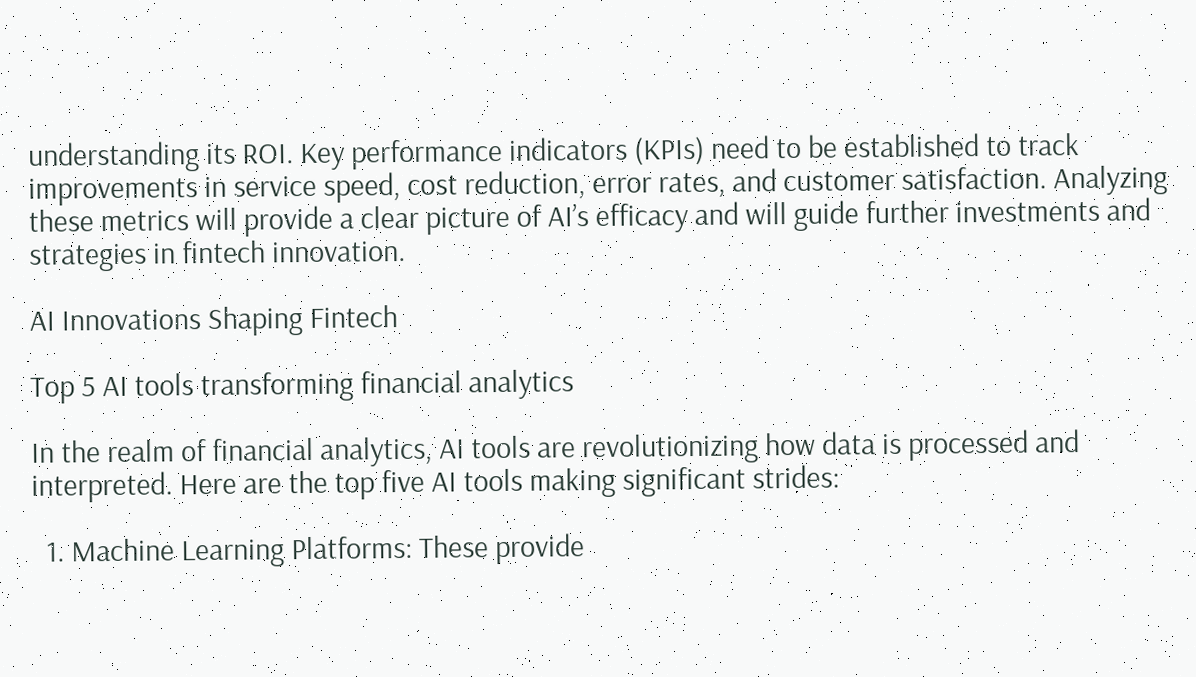understanding its ROI. Key performance indicators (KPIs) need to be established to track improvements in service speed, cost reduction, error rates, and customer satisfaction. Analyzing these metrics will provide a clear picture of AI’s efficacy and will guide further investments and strategies in fintech innovation.

AI Innovations Shaping Fintech

Top 5 AI tools transforming financial analytics

In the realm of financial analytics, AI tools are revolutionizing how data is processed and interpreted. Here are the top five AI tools making significant strides:

  1. Machine Learning Platforms: These provide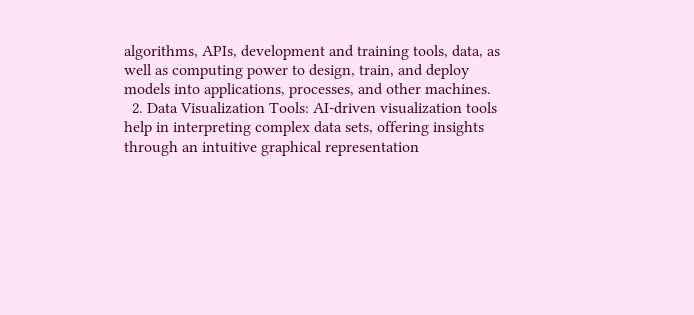algorithms, APIs, development and training tools, data, as well as computing power to design, train, and deploy models into applications, processes, and other machines.
  2. Data Visualization Tools: AI-driven visualization tools help in interpreting complex data sets, offering insights through an intuitive graphical representation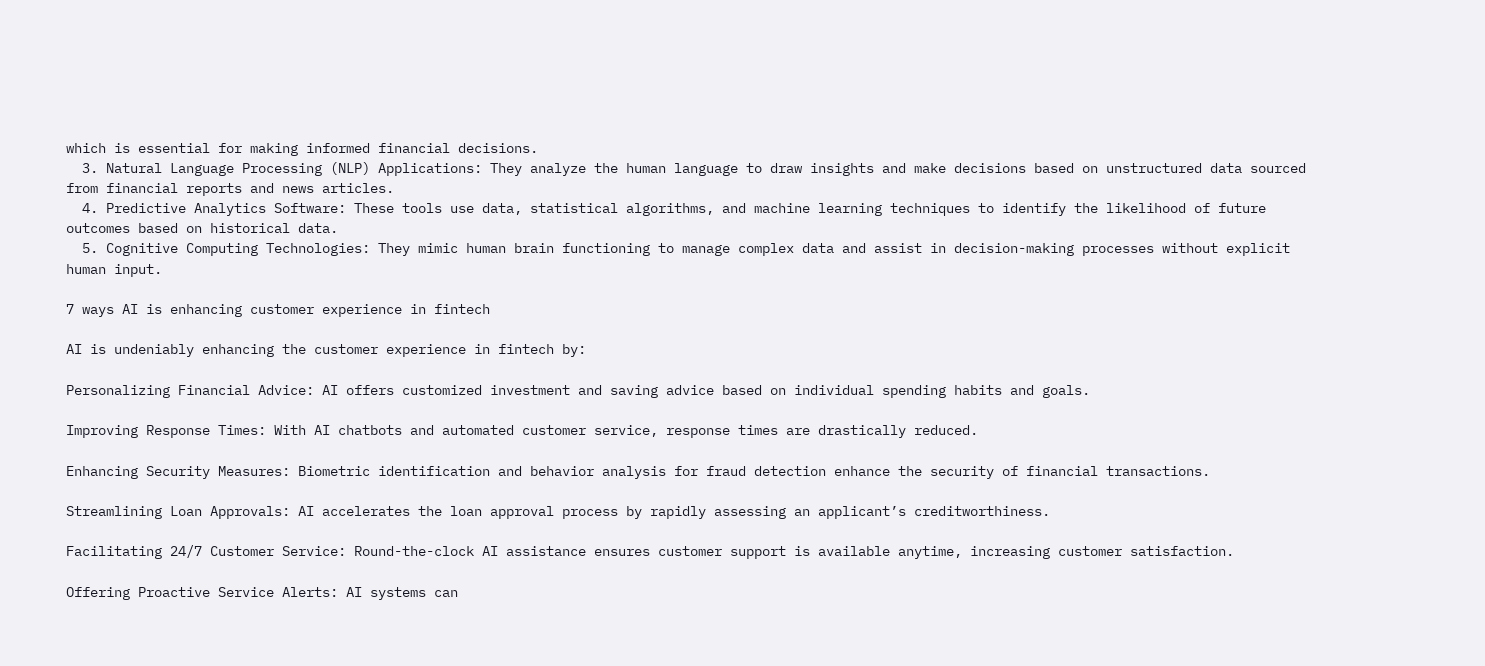which is essential for making informed financial decisions.
  3. Natural Language Processing (NLP) Applications: They analyze the human language to draw insights and make decisions based on unstructured data sourced from financial reports and news articles.
  4. Predictive Analytics Software: These tools use data, statistical algorithms, and machine learning techniques to identify the likelihood of future outcomes based on historical data.
  5. Cognitive Computing Technologies: They mimic human brain functioning to manage complex data and assist in decision-making processes without explicit human input.

7 ways AI is enhancing customer experience in fintech

AI is undeniably enhancing the customer experience in fintech by:

Personalizing Financial Advice: AI offers customized investment and saving advice based on individual spending habits and goals.

Improving Response Times: With AI chatbots and automated customer service, response times are drastically reduced.

Enhancing Security Measures: Biometric identification and behavior analysis for fraud detection enhance the security of financial transactions.

Streamlining Loan Approvals: AI accelerates the loan approval process by rapidly assessing an applicant’s creditworthiness.

Facilitating 24/7 Customer Service: Round-the-clock AI assistance ensures customer support is available anytime, increasing customer satisfaction.

Offering Proactive Service Alerts: AI systems can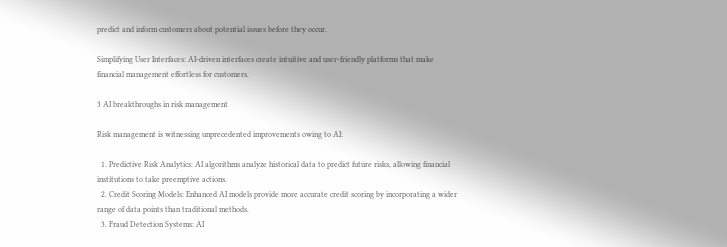predict and inform customers about potential issues before they occur.

Simplifying User Interfaces: AI-driven interfaces create intuitive and user-friendly platforms that make financial management effortless for customers.

3 AI breakthroughs in risk management

Risk management is witnessing unprecedented improvements owing to AI:

  1. Predictive Risk Analytics: AI algorithms analyze historical data to predict future risks, allowing financial institutions to take preemptive actions.
  2. Credit Scoring Models: Enhanced AI models provide more accurate credit scoring by incorporating a wider range of data points than traditional methods.
  3. Fraud Detection Systems: AI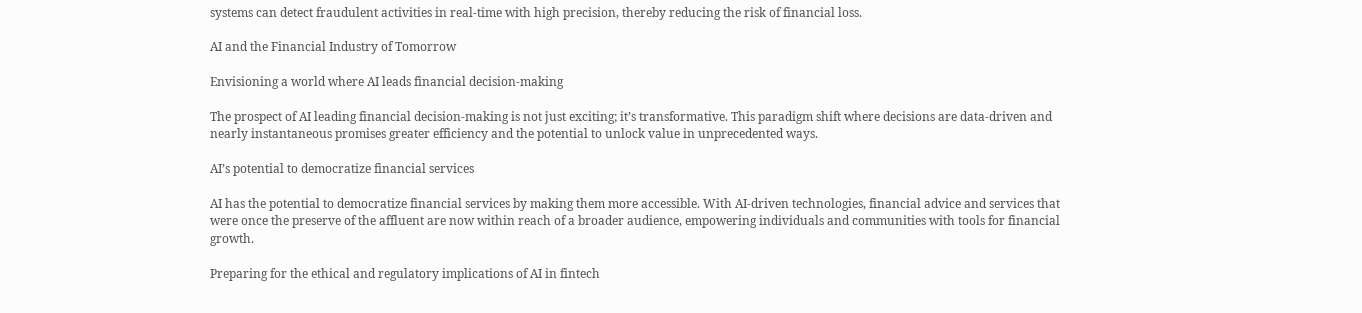systems can detect fraudulent activities in real-time with high precision, thereby reducing the risk of financial loss.

AI and the Financial Industry of Tomorrow

Envisioning a world where AI leads financial decision-making

The prospect of AI leading financial decision-making is not just exciting; it’s transformative. This paradigm shift where decisions are data-driven and nearly instantaneous promises greater efficiency and the potential to unlock value in unprecedented ways.

AI’s potential to democratize financial services

AI has the potential to democratize financial services by making them more accessible. With AI-driven technologies, financial advice and services that were once the preserve of the affluent are now within reach of a broader audience, empowering individuals and communities with tools for financial growth.

Preparing for the ethical and regulatory implications of AI in fintech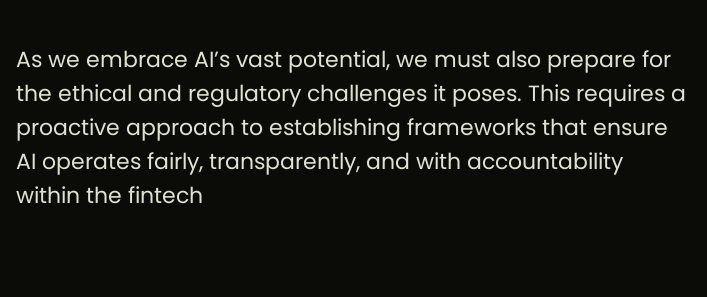As we embrace AI’s vast potential, we must also prepare for the ethical and regulatory challenges it poses. This requires a proactive approach to establishing frameworks that ensure AI operates fairly, transparently, and with accountability within the fintech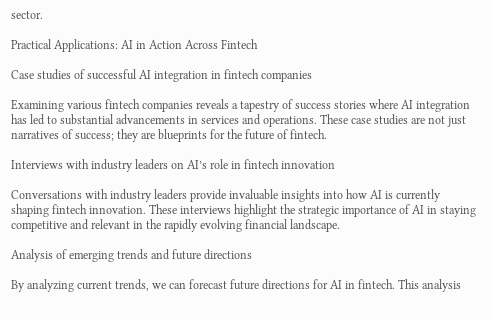sector.

Practical Applications: AI in Action Across Fintech

Case studies of successful AI integration in fintech companies

Examining various fintech companies reveals a tapestry of success stories where AI integration has led to substantial advancements in services and operations. These case studies are not just narratives of success; they are blueprints for the future of fintech.

Interviews with industry leaders on AI’s role in fintech innovation

Conversations with industry leaders provide invaluable insights into how AI is currently shaping fintech innovation. These interviews highlight the strategic importance of AI in staying competitive and relevant in the rapidly evolving financial landscape.

Analysis of emerging trends and future directions

By analyzing current trends, we can forecast future directions for AI in fintech. This analysis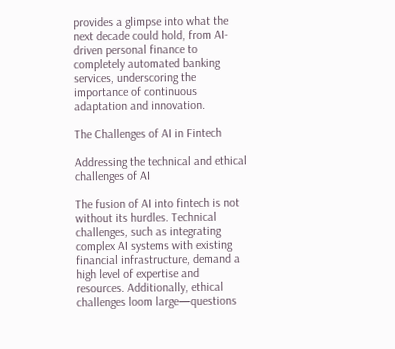provides a glimpse into what the next decade could hold, from AI-driven personal finance to completely automated banking services, underscoring the importance of continuous adaptation and innovation.

The Challenges of AI in Fintech

Addressing the technical and ethical challenges of AI

The fusion of AI into fintech is not without its hurdles. Technical challenges, such as integrating complex AI systems with existing financial infrastructure, demand a high level of expertise and resources. Additionally, ethical challenges loom large—questions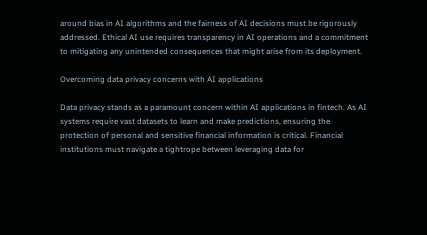around bias in AI algorithms and the fairness of AI decisions must be rigorously addressed. Ethical AI use requires transparency in AI operations and a commitment to mitigating any unintended consequences that might arise from its deployment.

Overcoming data privacy concerns with AI applications

Data privacy stands as a paramount concern within AI applications in fintech. As AI systems require vast datasets to learn and make predictions, ensuring the protection of personal and sensitive financial information is critical. Financial institutions must navigate a tightrope between leveraging data for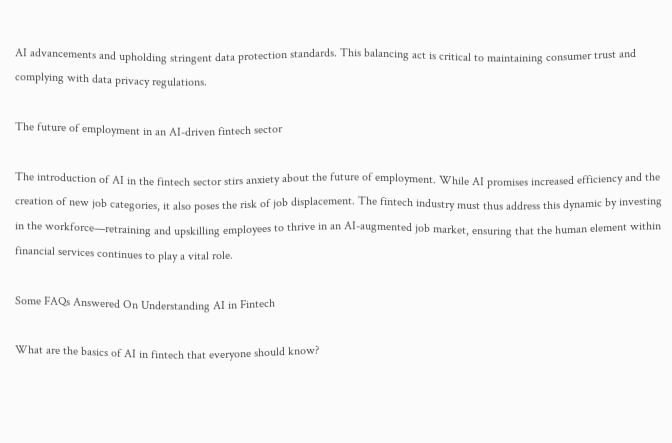AI advancements and upholding stringent data protection standards. This balancing act is critical to maintaining consumer trust and complying with data privacy regulations.

The future of employment in an AI-driven fintech sector

The introduction of AI in the fintech sector stirs anxiety about the future of employment. While AI promises increased efficiency and the creation of new job categories, it also poses the risk of job displacement. The fintech industry must thus address this dynamic by investing in the workforce—retraining and upskilling employees to thrive in an AI-augmented job market, ensuring that the human element within financial services continues to play a vital role.

Some FAQs Answered On Understanding AI in Fintech

What are the basics of AI in fintech that everyone should know?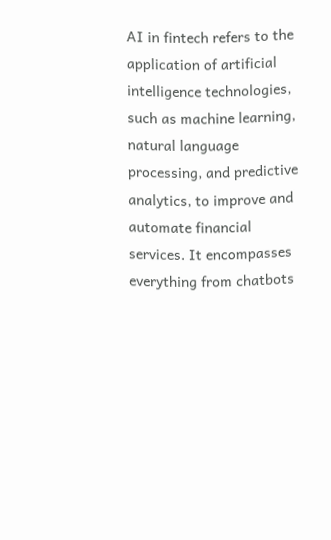AI in fintech refers to the application of artificial intelligence technologies, such as machine learning, natural language processing, and predictive analytics, to improve and automate financial services. It encompasses everything from chatbots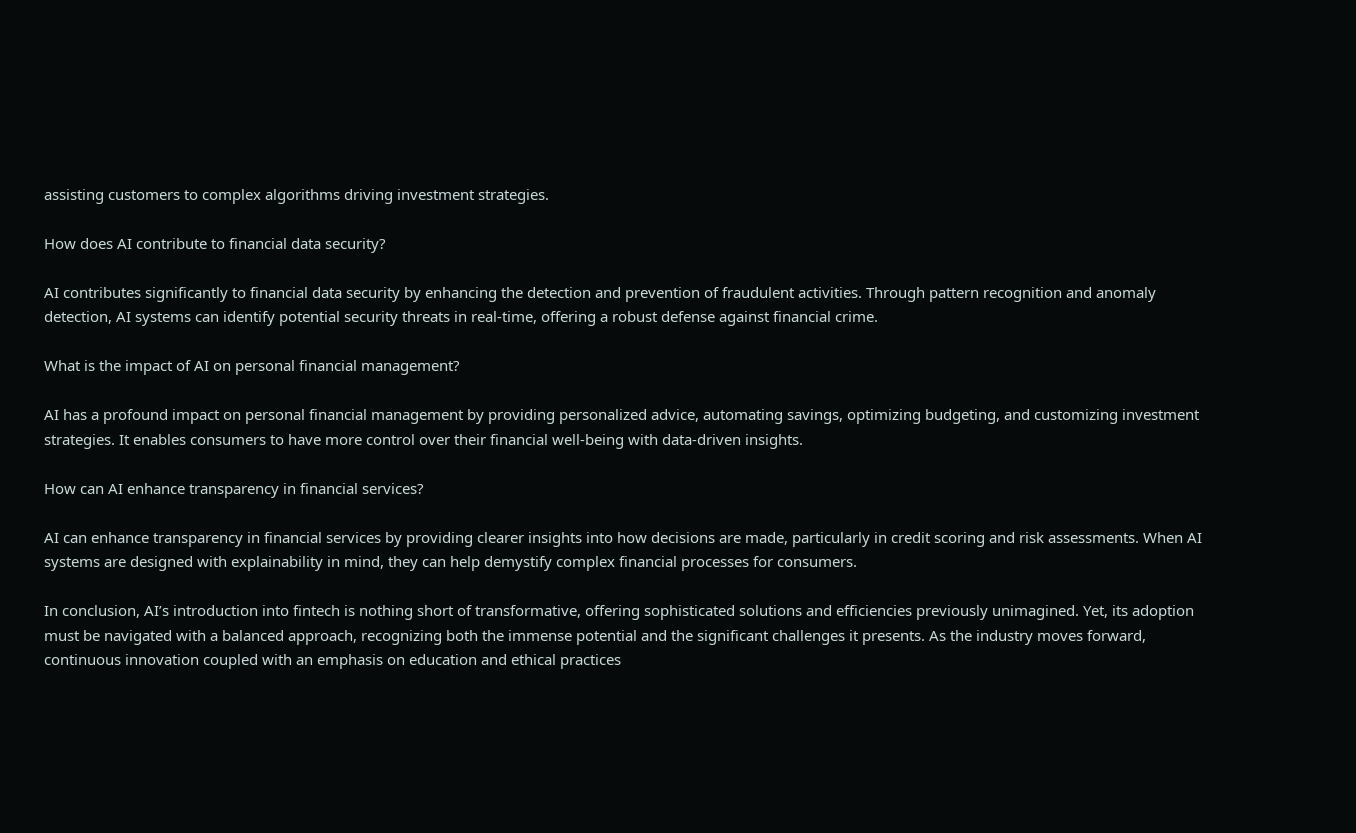assisting customers to complex algorithms driving investment strategies.

How does AI contribute to financial data security?

AI contributes significantly to financial data security by enhancing the detection and prevention of fraudulent activities. Through pattern recognition and anomaly detection, AI systems can identify potential security threats in real-time, offering a robust defense against financial crime.

What is the impact of AI on personal financial management?

AI has a profound impact on personal financial management by providing personalized advice, automating savings, optimizing budgeting, and customizing investment strategies. It enables consumers to have more control over their financial well-being with data-driven insights.

How can AI enhance transparency in financial services?

AI can enhance transparency in financial services by providing clearer insights into how decisions are made, particularly in credit scoring and risk assessments. When AI systems are designed with explainability in mind, they can help demystify complex financial processes for consumers.

In conclusion, AI’s introduction into fintech is nothing short of transformative, offering sophisticated solutions and efficiencies previously unimagined. Yet, its adoption must be navigated with a balanced approach, recognizing both the immense potential and the significant challenges it presents. As the industry moves forward, continuous innovation coupled with an emphasis on education and ethical practices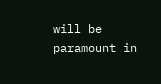will be paramount in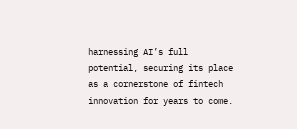harnessing AI’s full potential, securing its place as a cornerstone of fintech innovation for years to come.